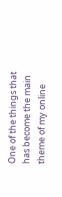One of the things that has become the main theme of my online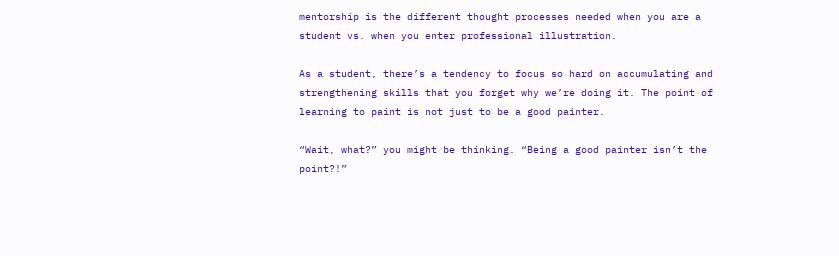mentorship is the different thought processes needed when you are a student vs. when you enter professional illustration.

As a student, there’s a tendency to focus so hard on accumulating and strengthening skills that you forget why we’re doing it. The point of learning to paint is not just to be a good painter.

“Wait, what?” you might be thinking. “Being a good painter isn’t the point?!”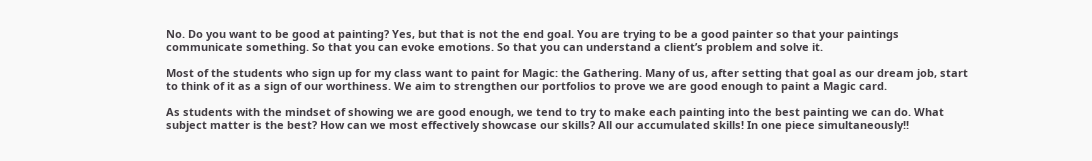No. Do you want to be good at painting? Yes, but that is not the end goal. You are trying to be a good painter so that your paintings communicate something. So that you can evoke emotions. So that you can understand a client’s problem and solve it.

Most of the students who sign up for my class want to paint for Magic: the Gathering. Many of us, after setting that goal as our dream job, start to think of it as a sign of our worthiness. We aim to strengthen our portfolios to prove we are good enough to paint a Magic card.

As students with the mindset of showing we are good enough, we tend to try to make each painting into the best painting we can do. What subject matter is the best? How can we most effectively showcase our skills? All our accumulated skills! In one piece simultaneously!!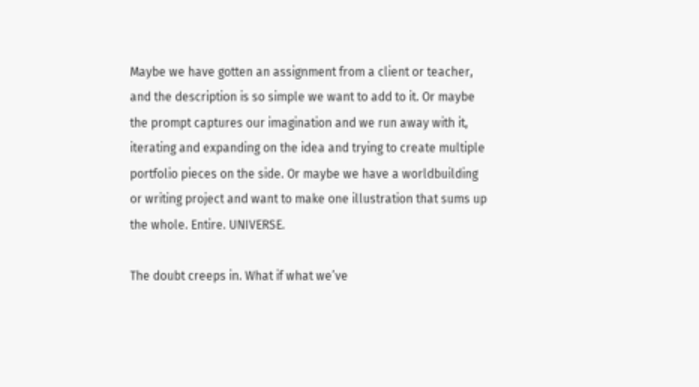Maybe we have gotten an assignment from a client or teacher, and the description is so simple we want to add to it. Or maybe the prompt captures our imagination and we run away with it, iterating and expanding on the idea and trying to create multiple portfolio pieces on the side. Or maybe we have a worldbuilding or writing project and want to make one illustration that sums up the whole. Entire. UNIVERSE.

The doubt creeps in. What if what we’ve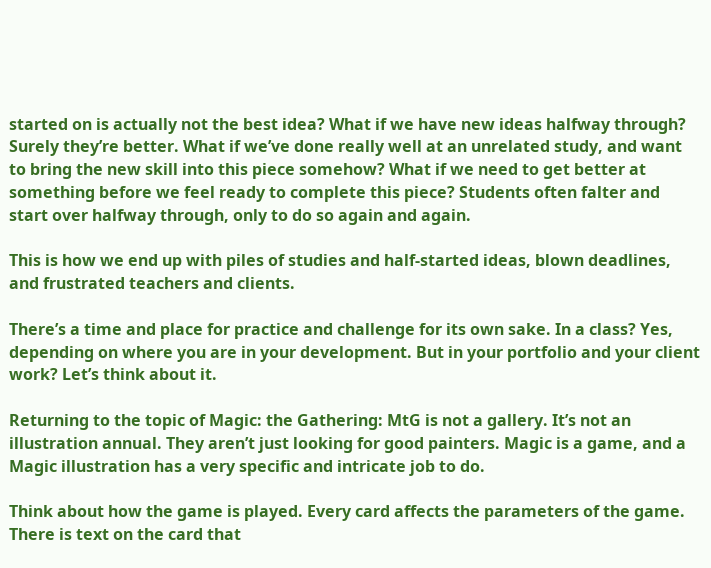started on is actually not the best idea? What if we have new ideas halfway through? Surely they’re better. What if we’ve done really well at an unrelated study, and want to bring the new skill into this piece somehow? What if we need to get better at something before we feel ready to complete this piece? Students often falter and start over halfway through, only to do so again and again.

This is how we end up with piles of studies and half-started ideas, blown deadlines, and frustrated teachers and clients.

There’s a time and place for practice and challenge for its own sake. In a class? Yes, depending on where you are in your development. But in your portfolio and your client work? Let’s think about it.

Returning to the topic of Magic: the Gathering: MtG is not a gallery. It’s not an illustration annual. They aren’t just looking for good painters. Magic is a game, and a Magic illustration has a very specific and intricate job to do.

Think about how the game is played. Every card affects the parameters of the game. There is text on the card that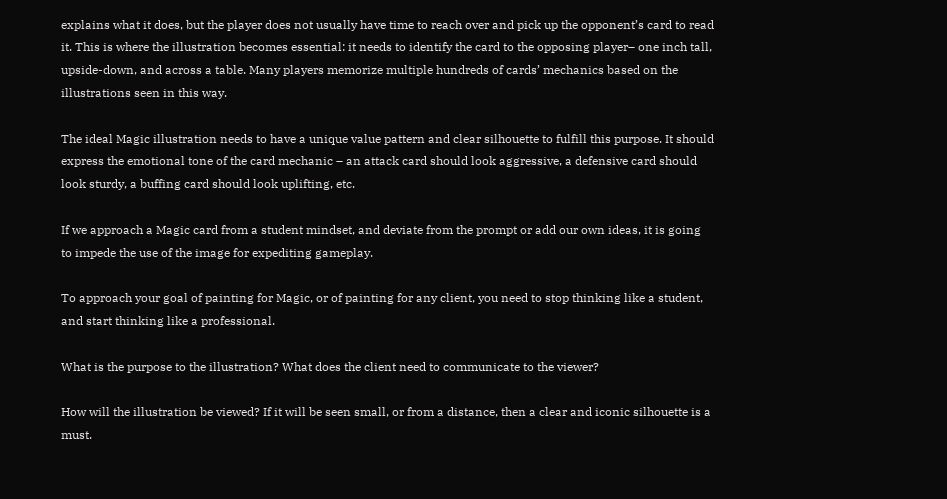explains what it does, but the player does not usually have time to reach over and pick up the opponent’s card to read it. This is where the illustration becomes essential: it needs to identify the card to the opposing player– one inch tall, upside-down, and across a table. Many players memorize multiple hundreds of cards’ mechanics based on the illustrations seen in this way.

The ideal Magic illustration needs to have a unique value pattern and clear silhouette to fulfill this purpose. It should express the emotional tone of the card mechanic – an attack card should look aggressive, a defensive card should look sturdy, a buffing card should look uplifting, etc.

If we approach a Magic card from a student mindset, and deviate from the prompt or add our own ideas, it is going to impede the use of the image for expediting gameplay.

To approach your goal of painting for Magic, or of painting for any client, you need to stop thinking like a student, and start thinking like a professional.

What is the purpose to the illustration? What does the client need to communicate to the viewer?

How will the illustration be viewed? If it will be seen small, or from a distance, then a clear and iconic silhouette is a must.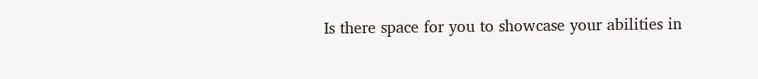Is there space for you to showcase your abilities in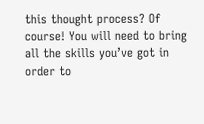this thought process? Of course! You will need to bring all the skills you’ve got in order to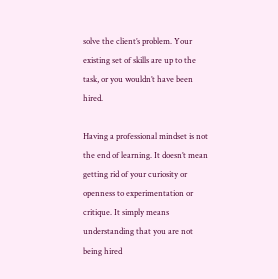solve the client’s problem. Your existing set of skills are up to the task, or you wouldn’t have been hired.

Having a professional mindset is not the end of learning. It doesn’t mean getting rid of your curiosity or openness to experimentation or critique. It simply means understanding that you are not being hired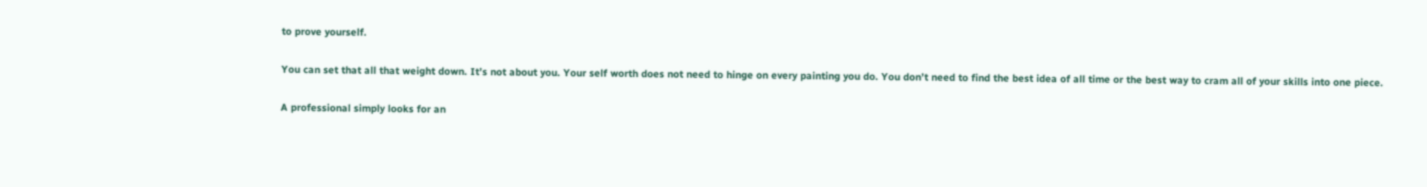to prove yourself.

You can set that all that weight down. It’s not about you. Your self worth does not need to hinge on every painting you do. You don’t need to find the best idea of all time or the best way to cram all of your skills into one piece.

A professional simply looks for an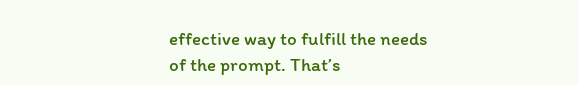effective way to fulfill the needs of the prompt. That’s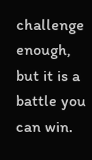challenge enough, but it is a battle you can win.